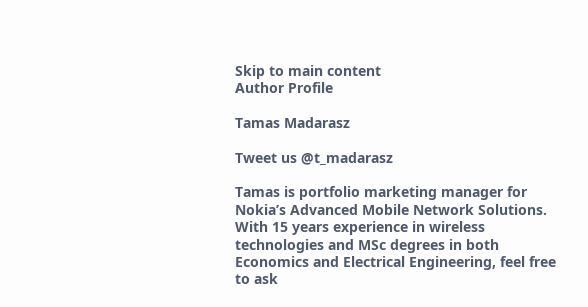Skip to main content
Author Profile

Tamas Madarasz

Tweet us @t_madarasz

Tamas is portfolio marketing manager for Nokia’s Advanced Mobile Network Solutions. With 15 years experience in wireless technologies and MSc degrees in both Economics and Electrical Engineering, feel free to ask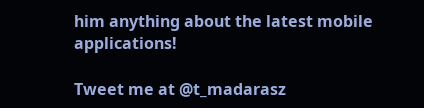him anything about the latest mobile applications!

Tweet me at @t_madarasz